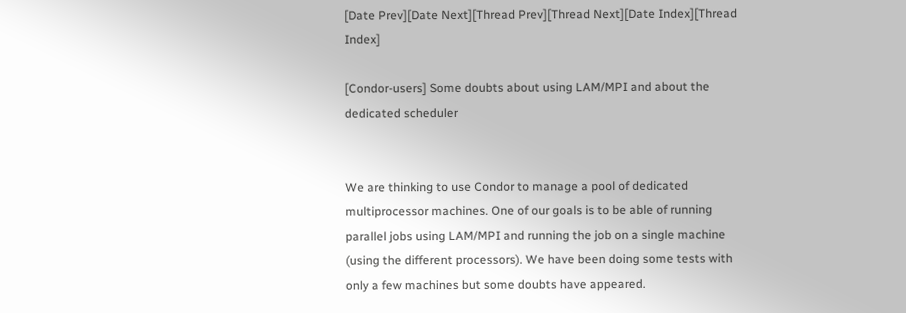[Date Prev][Date Next][Thread Prev][Thread Next][Date Index][Thread Index]

[Condor-users] Some doubts about using LAM/MPI and about the dedicated scheduler


We are thinking to use Condor to manage a pool of dedicated
multiprocessor machines. One of our goals is to be able of running
parallel jobs using LAM/MPI and running the job on a single machine
(using the different processors). We have been doing some tests with
only a few machines but some doubts have appeared.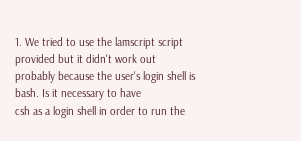1. We tried to use the lamscript script provided but it didn't work out
probably because the user's login shell is bash. Is it necessary to have
csh as a login shell in order to run the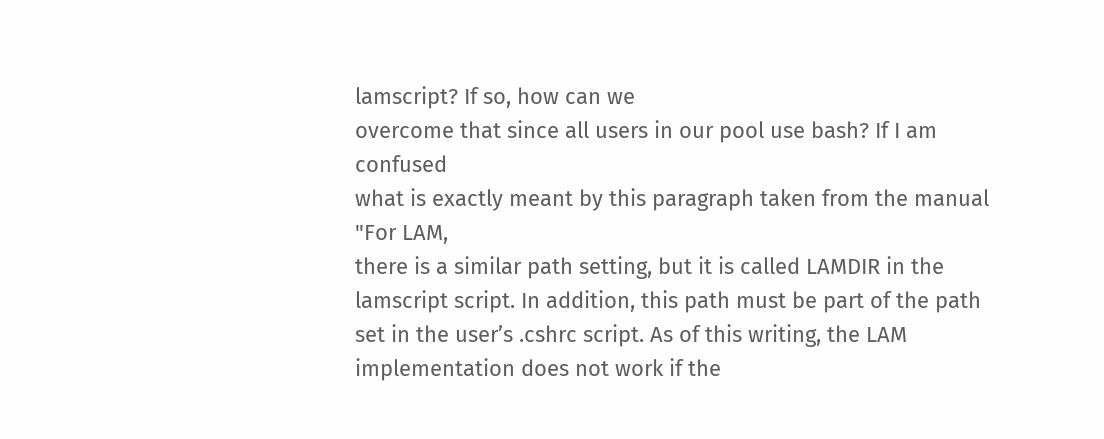lamscript? If so, how can we
overcome that since all users in our pool use bash? If I am confused
what is exactly meant by this paragraph taken from the manual "For LAM,
there is a similar path setting, but it is called LAMDIR in the lamscript script. In addition, this path must be part of the path set in the user’s .cshrc script. As of this writing, the LAM implementation does not work if the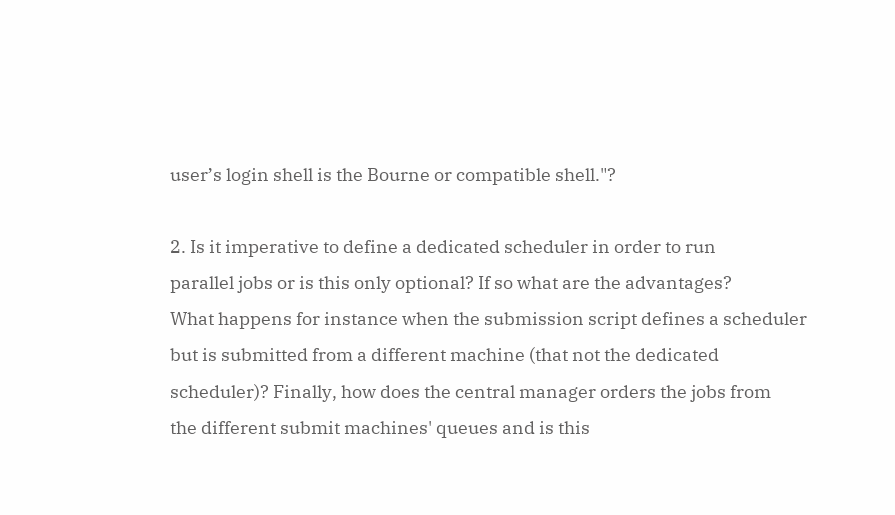user’s login shell is the Bourne or compatible shell."?

2. Is it imperative to define a dedicated scheduler in order to run
parallel jobs or is this only optional? If so what are the advantages?
What happens for instance when the submission script defines a scheduler
but is submitted from a different machine (that not the dedicated
scheduler)? Finally, how does the central manager orders the jobs from
the different submit machines' queues and is this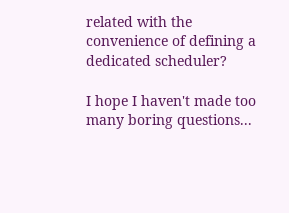related with the
convenience of defining a dedicated scheduler?

I hope I haven't made too many boring questions...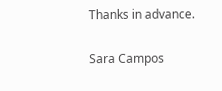Thanks in advance.

Sara Campos